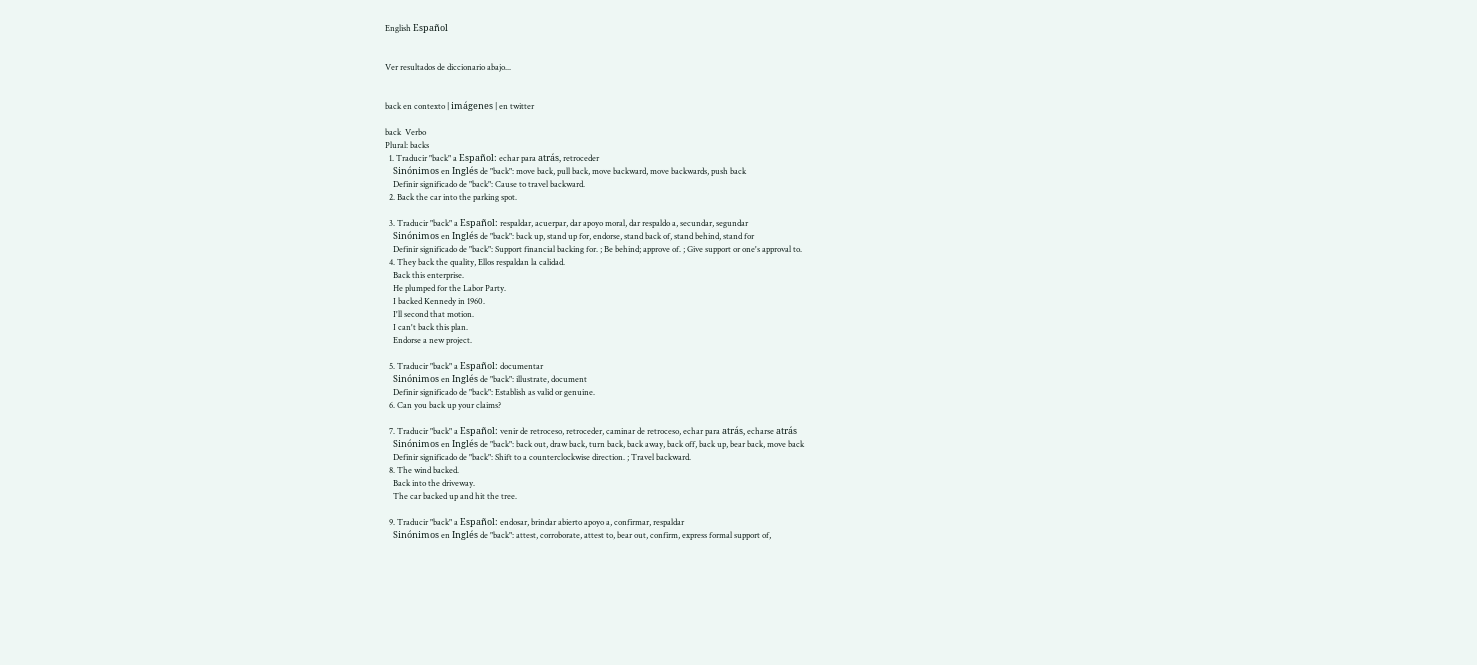English Español


Ver resultados de diccionario abajo...


back en contexto | imágenes | en twitter

back  Verbo
Plural: backs
  1. Traducir "back" a Español: echar para atrás, retroceder
    Sinónimos en Inglés de "back": move back, pull back, move backward, move backwards, push back
    Definir significado de "back": Cause to travel backward.
  2. Back the car into the parking spot.

  3. Traducir "back" a Español: respaldar, acuerpar, dar apoyo moral, dar respaldo a, secundar, segundar
    Sinónimos en Inglés de "back": back up, stand up for, endorse, stand back of, stand behind, stand for
    Definir significado de "back": Support financial backing for. ; Be behind; approve of. ; Give support or one's approval to.
  4. They back the quality, Ellos respaldan la calidad.
    Back this enterprise.
    He plumped for the Labor Party.
    I backed Kennedy in 1960.
    I'll second that motion.
    I can't back this plan.
    Endorse a new project.

  5. Traducir "back" a Español: documentar
    Sinónimos en Inglés de "back": illustrate, document
    Definir significado de "back": Establish as valid or genuine.
  6. Can you back up your claims?

  7. Traducir "back" a Español: venir de retroceso, retroceder, caminar de retroceso, echar para atrás, echarse atrás
    Sinónimos en Inglés de "back": back out, draw back, turn back, back away, back off, back up, bear back, move back
    Definir significado de "back": Shift to a counterclockwise direction. ; Travel backward.
  8. The wind backed.
    Back into the driveway.
    The car backed up and hit the tree.

  9. Traducir "back" a Español: endosar, brindar abierto apoyo a, confirmar, respaldar
    Sinónimos en Inglés de "back": attest, corroborate, attest to, bear out, confirm, express formal support of,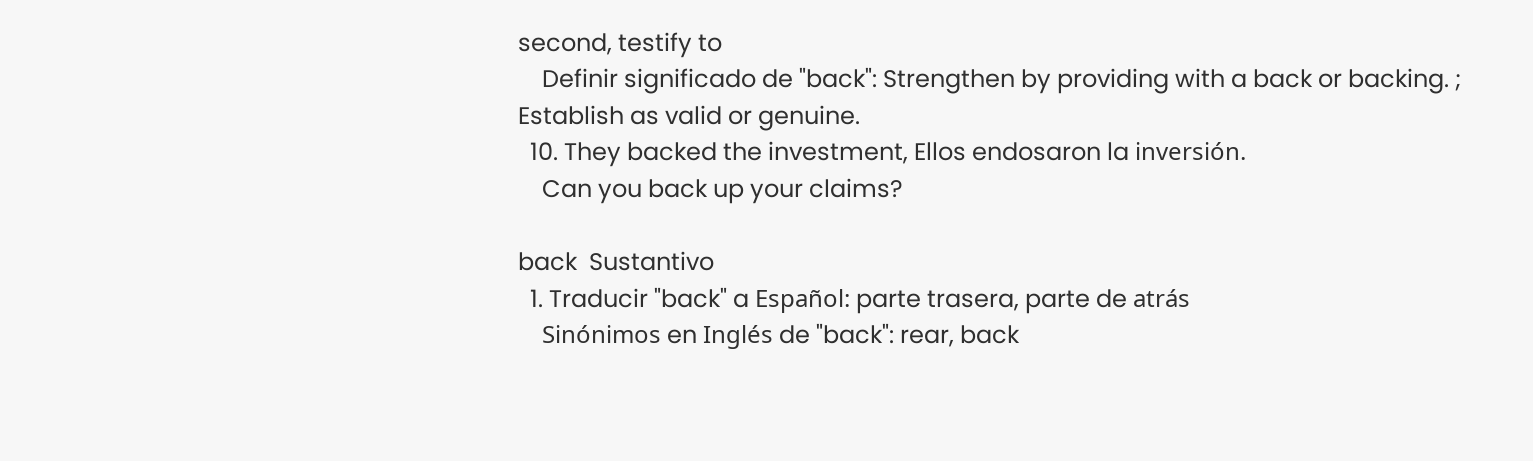second, testify to
    Definir significado de "back": Strengthen by providing with a back or backing. ; Establish as valid or genuine.
  10. They backed the investment, Ellos endosaron la inversión.
    Can you back up your claims?

back  Sustantivo
  1. Traducir "back" a Español: parte trasera, parte de atrás
    Sinónimos en Inglés de "back": rear, back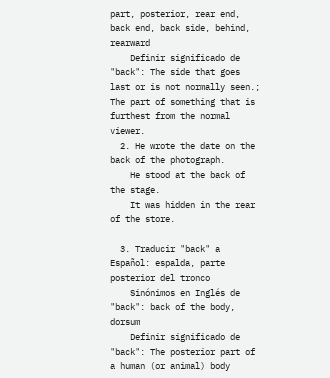part, posterior, rear end, back end, back side, behind, rearward
    Definir significado de "back": The side that goes last or is not normally seen.; The part of something that is furthest from the normal viewer.
  2. He wrote the date on the back of the photograph.
    He stood at the back of the stage.
    It was hidden in the rear of the store.

  3. Traducir "back" a Español: espalda, parte posterior del tronco
    Sinónimos en Inglés de "back": back of the body, dorsum
    Definir significado de "back": The posterior part of a human (or animal) body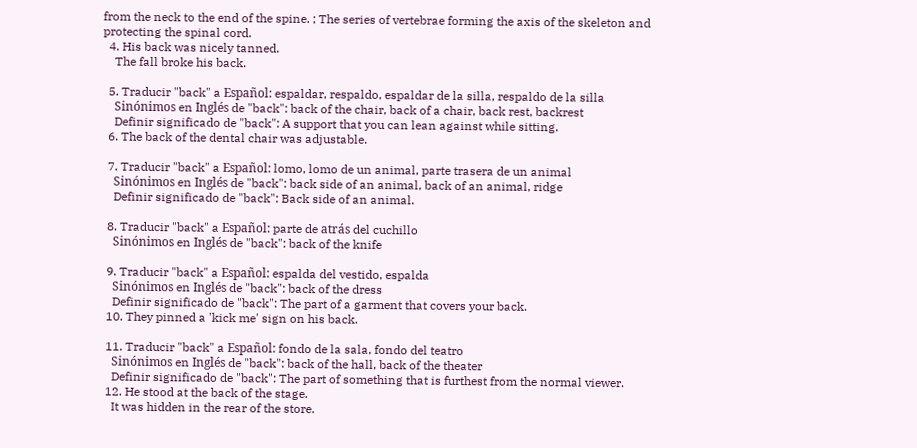from the neck to the end of the spine. ; The series of vertebrae forming the axis of the skeleton and protecting the spinal cord.
  4. His back was nicely tanned.
    The fall broke his back.

  5. Traducir "back" a Español: espaldar, respaldo, espaldar de la silla, respaldo de la silla
    Sinónimos en Inglés de "back": back of the chair, back of a chair, back rest, backrest
    Definir significado de "back": A support that you can lean against while sitting.
  6. The back of the dental chair was adjustable.

  7. Traducir "back" a Español: lomo, lomo de un animal, parte trasera de un animal
    Sinónimos en Inglés de "back": back side of an animal, back of an animal, ridge
    Definir significado de "back": Back side of an animal.

  8. Traducir "back" a Español: parte de atrás del cuchillo
    Sinónimos en Inglés de "back": back of the knife

  9. Traducir "back" a Español: espalda del vestido, espalda
    Sinónimos en Inglés de "back": back of the dress
    Definir significado de "back": The part of a garment that covers your back.
  10. They pinned a 'kick me' sign on his back.

  11. Traducir "back" a Español: fondo de la sala, fondo del teatro
    Sinónimos en Inglés de "back": back of the hall, back of the theater
    Definir significado de "back": The part of something that is furthest from the normal viewer.
  12. He stood at the back of the stage.
    It was hidden in the rear of the store.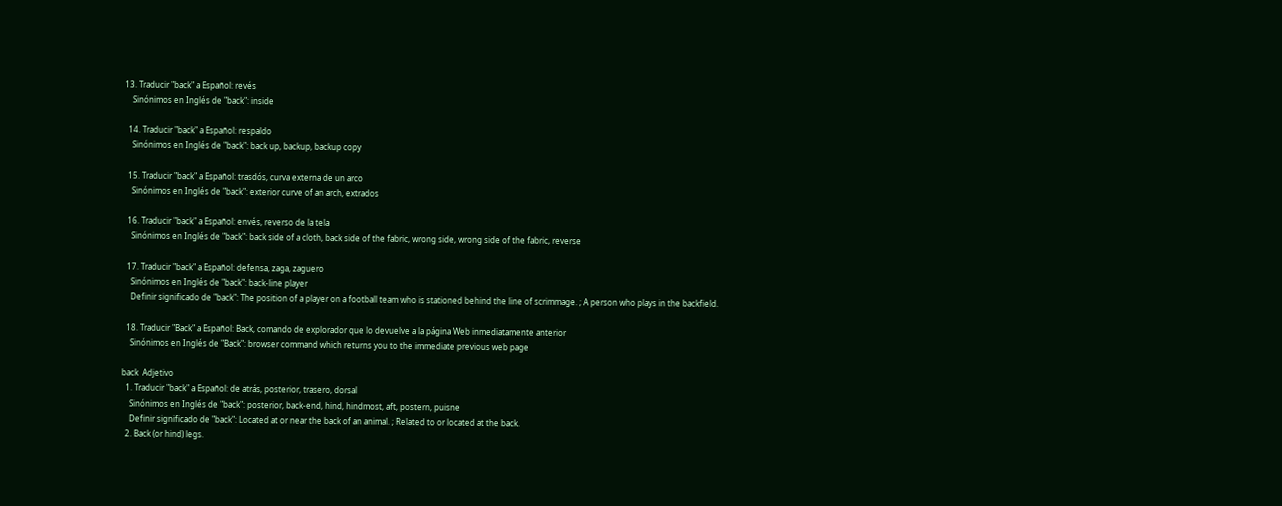13. Traducir "back" a Español: revés
    Sinónimos en Inglés de "back": inside

  14. Traducir "back" a Español: respaldo
    Sinónimos en Inglés de "back": back up, backup, backup copy

  15. Traducir "back" a Español: trasdós, curva externa de un arco
    Sinónimos en Inglés de "back": exterior curve of an arch, extrados

  16. Traducir "back" a Español: envés, reverso de la tela
    Sinónimos en Inglés de "back": back side of a cloth, back side of the fabric, wrong side, wrong side of the fabric, reverse

  17. Traducir "back" a Español: defensa, zaga, zaguero
    Sinónimos en Inglés de "back": back-line player
    Definir significado de "back": The position of a player on a football team who is stationed behind the line of scrimmage. ; A person who plays in the backfield.

  18. Traducir "Back" a Español: Back, comando de explorador que lo devuelve a la página Web inmediatamente anterior
    Sinónimos en Inglés de "Back": browser command which returns you to the immediate previous web page

back  Adjetivo
  1. Traducir "back" a Español: de atrás, posterior, trasero, dorsal
    Sinónimos en Inglés de "back": posterior, back-end, hind, hindmost, aft, postern, puisne
    Definir significado de "back": Located at or near the back of an animal. ; Related to or located at the back.
  2. Back (or hind) legs.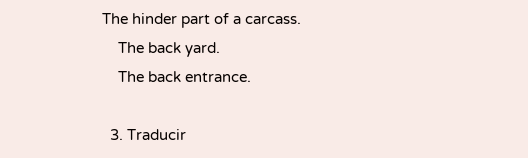The hinder part of a carcass.
    The back yard.
    The back entrance.

  3. Traducir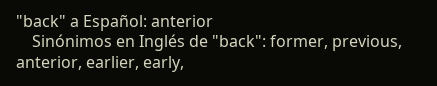"back" a Español: anterior
    Sinónimos en Inglés de "back": former, previous, anterior, earlier, early,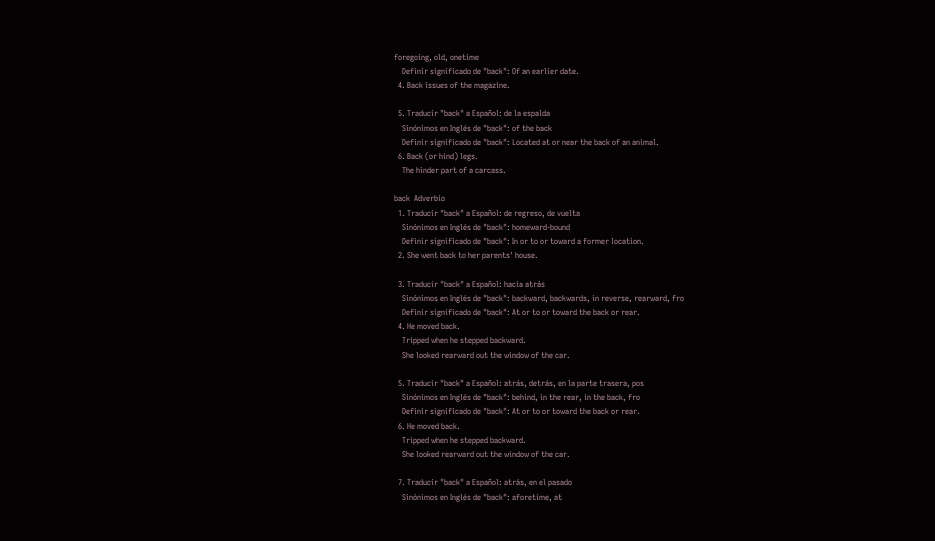foregoing, old, onetime
    Definir significado de "back": Of an earlier date.
  4. Back issues of the magazine.

  5. Traducir "back" a Español: de la espalda
    Sinónimos en Inglés de "back": of the back
    Definir significado de "back": Located at or near the back of an animal.
  6. Back (or hind) legs.
    The hinder part of a carcass.

back  Adverbio
  1. Traducir "back" a Español: de regreso, de vuelta
    Sinónimos en Inglés de "back": homeward-bound
    Definir significado de "back": In or to or toward a former location.
  2. She went back to her parents' house.

  3. Traducir "back" a Español: hacia atrás
    Sinónimos en Inglés de "back": backward, backwards, in reverse, rearward, fro
    Definir significado de "back": At or to or toward the back or rear.
  4. He moved back.
    Tripped when he stepped backward.
    She looked rearward out the window of the car.

  5. Traducir "back" a Español: atrás, detrás, en la parte trasera, pos
    Sinónimos en Inglés de "back": behind, in the rear, in the back, fro
    Definir significado de "back": At or to or toward the back or rear.
  6. He moved back.
    Tripped when he stepped backward.
    She looked rearward out the window of the car.

  7. Traducir "back" a Español: atrás, en el pasado
    Sinónimos en Inglés de "back": aforetime, at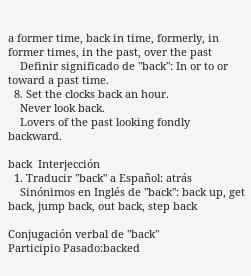a former time, back in time, formerly, in former times, in the past, over the past
    Definir significado de "back": In or to or toward a past time.
  8. Set the clocks back an hour.
    Never look back.
    Lovers of the past looking fondly backward.

back  Interjección
  1. Traducir "back" a Español: atrás
    Sinónimos en Inglés de "back": back up, get back, jump back, out back, step back

Conjugación verbal de "back"
Participio Pasado:backed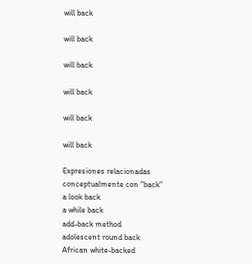will back

will back

will back

will back

will back

will back

Expresiones relacionadas conceptualmente con "back"
a look back
a while back
add-back method
adolescent round back
African white-backed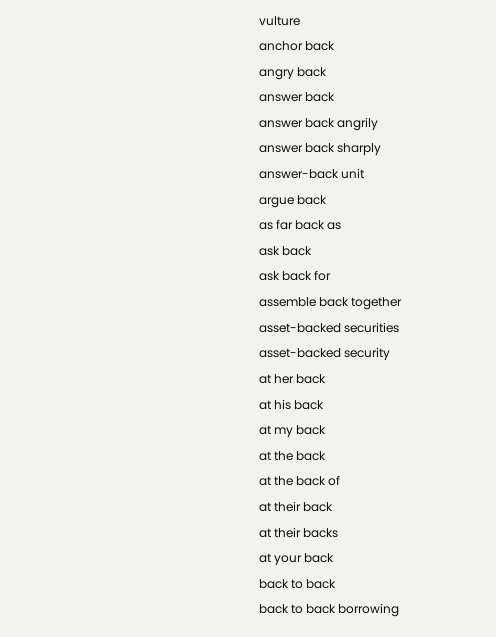vulture
anchor back
angry back
answer back
answer back angrily
answer back sharply
answer-back unit
argue back
as far back as
ask back
ask back for
assemble back together
asset-backed securities
asset-backed security
at her back
at his back
at my back
at the back
at the back of
at their back
at their backs
at your back
back to back
back to back borrowing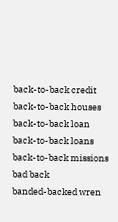back-to-back credit
back-to-back houses
back-to-back loan
back-to-back loans
back-to-back missions
bad back
banded-backed wren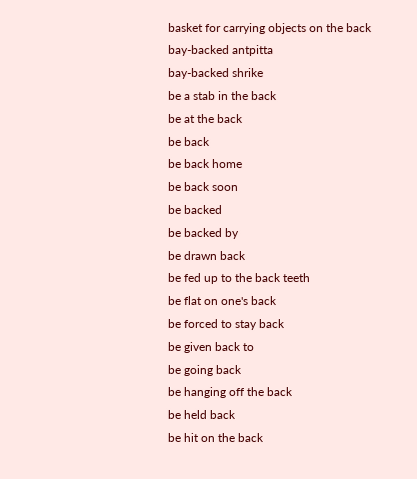basket for carrying objects on the back
bay-backed antpitta
bay-backed shrike
be a stab in the back
be at the back
be back
be back home
be back soon
be backed
be backed by
be drawn back
be fed up to the back teeth
be flat on one's back
be forced to stay back
be given back to
be going back
be hanging off the back
be held back
be hit on the back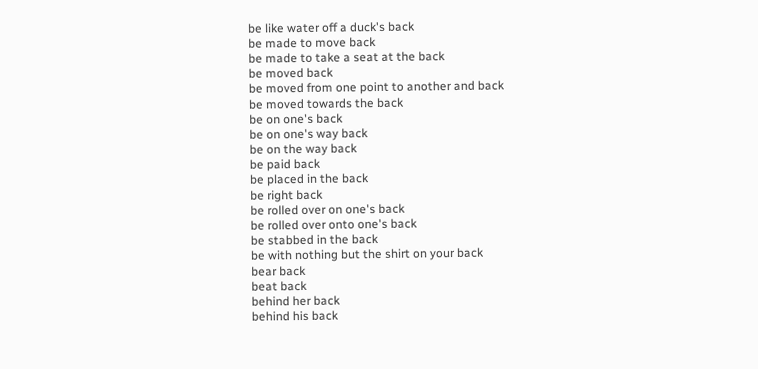be like water off a duck's back
be made to move back
be made to take a seat at the back
be moved back
be moved from one point to another and back
be moved towards the back
be on one's back
be on one's way back
be on the way back
be paid back
be placed in the back
be right back
be rolled over on one's back
be rolled over onto one's back
be stabbed in the back
be with nothing but the shirt on your back
bear back
beat back
behind her back
behind his back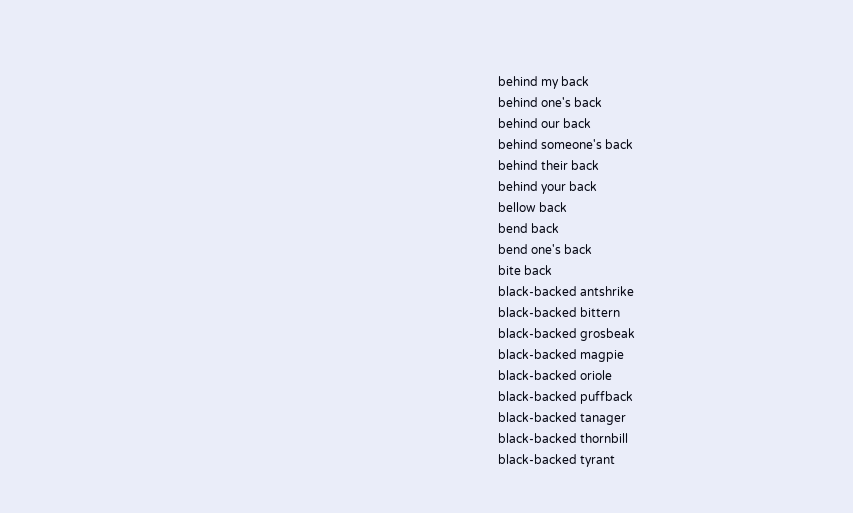behind my back
behind one's back
behind our back
behind someone's back
behind their back
behind your back
bellow back
bend back
bend one's back
bite back
black-backed antshrike
black-backed bittern
black-backed grosbeak
black-backed magpie
black-backed oriole
black-backed puffback
black-backed tanager
black-backed thornbill
black-backed tyrant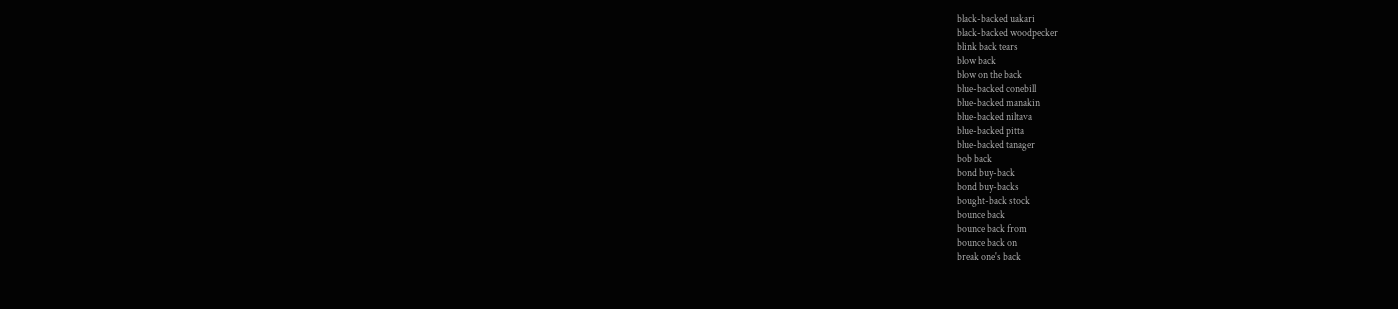black-backed uakari
black-backed woodpecker
blink back tears
blow back
blow on the back
blue-backed conebill
blue-backed manakin
blue-backed niltava
blue-backed pitta
blue-backed tanager
bob back
bond buy-back
bond buy-backs
bought-back stock
bounce back
bounce back from
bounce back on
break one's back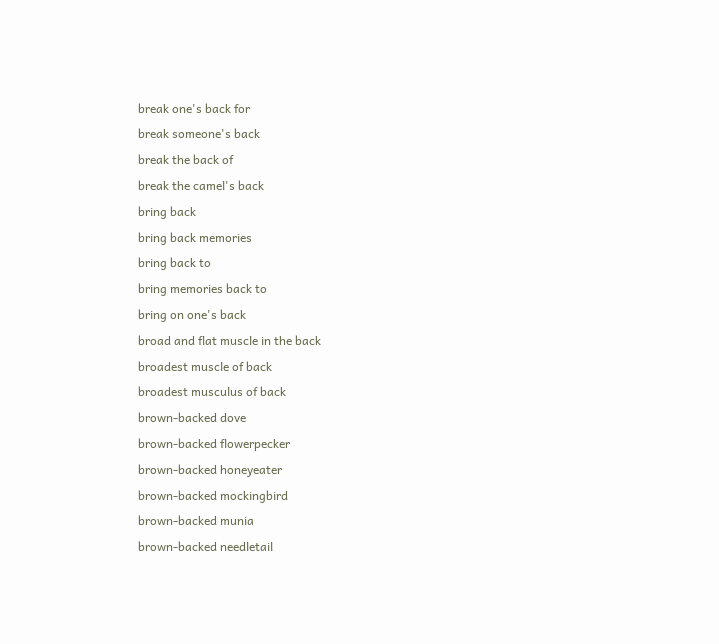break one's back for
break someone's back
break the back of
break the camel's back
bring back
bring back memories
bring back to
bring memories back to
bring on one's back
broad and flat muscle in the back
broadest muscle of back
broadest musculus of back
brown-backed dove
brown-backed flowerpecker
brown-backed honeyeater
brown-backed mockingbird
brown-backed munia
brown-backed needletail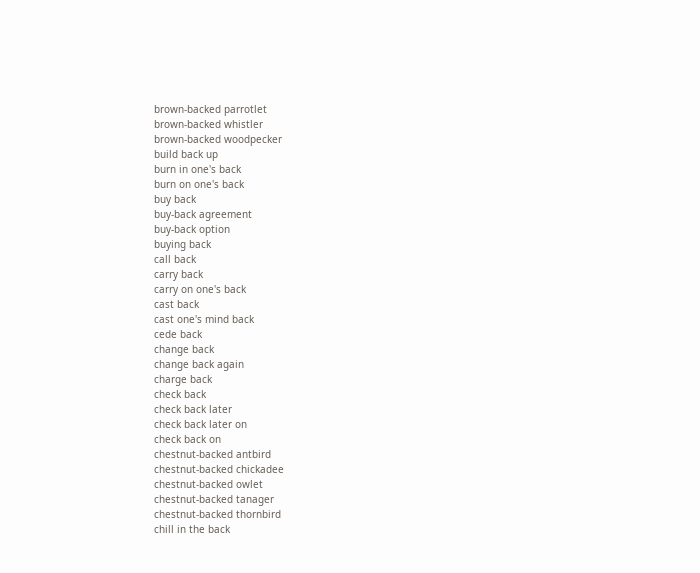brown-backed parrotlet
brown-backed whistler
brown-backed woodpecker
build back up
burn in one's back
burn on one's back
buy back
buy-back agreement
buy-back option
buying back
call back
carry back
carry on one's back
cast back
cast one's mind back
cede back
change back
change back again
charge back
check back
check back later
check back later on
check back on
chestnut-backed antbird
chestnut-backed chickadee
chestnut-backed owlet
chestnut-backed tanager
chestnut-backed thornbird
chill in the back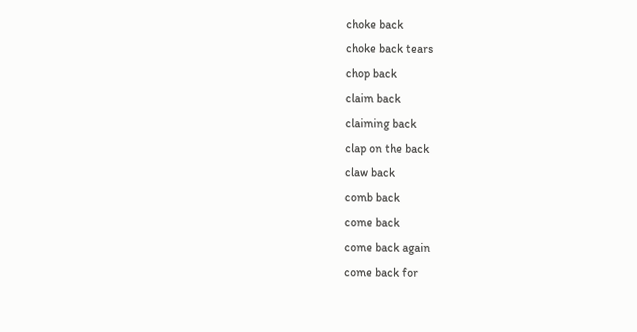choke back
choke back tears
chop back
claim back
claiming back
clap on the back
claw back
comb back
come back
come back again
come back for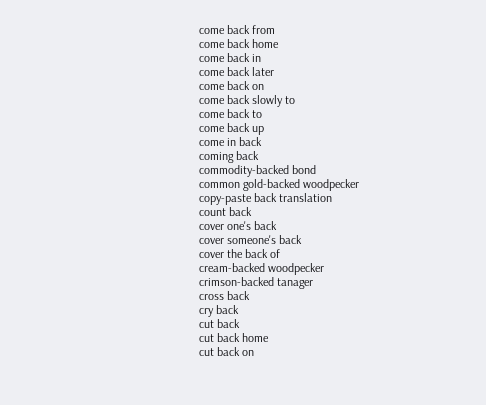come back from
come back home
come back in
come back later
come back on
come back slowly to
come back to
come back up
come in back
coming back
commodity-backed bond
common gold-backed woodpecker
copy-paste back translation
count back
cover one's back
cover someone's back
cover the back of
cream-backed woodpecker
crimson-backed tanager
cross back
cry back
cut back
cut back home
cut back on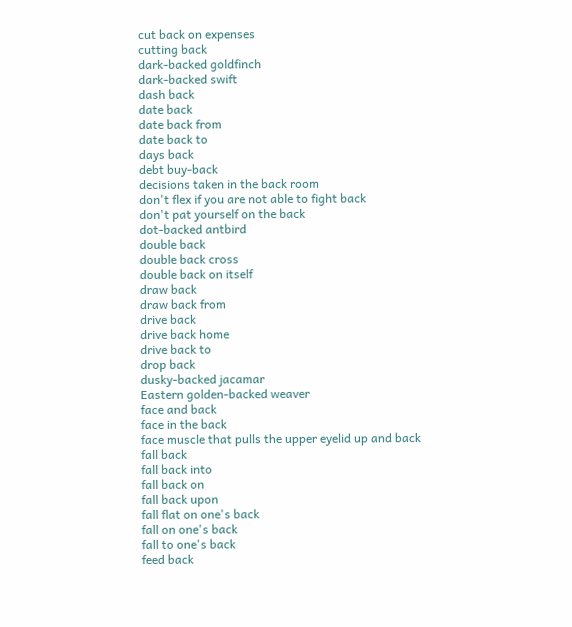cut back on expenses
cutting back
dark-backed goldfinch
dark-backed swift
dash back
date back
date back from
date back to
days back
debt buy-back
decisions taken in the back room
don't flex if you are not able to fight back
don't pat yourself on the back
dot-backed antbird
double back
double back cross
double back on itself
draw back
draw back from
drive back
drive back home
drive back to
drop back
dusky-backed jacamar
Eastern golden-backed weaver
face and back
face in the back
face muscle that pulls the upper eyelid up and back
fall back
fall back into
fall back on
fall back upon
fall flat on one's back
fall on one's back
fall to one's back
feed back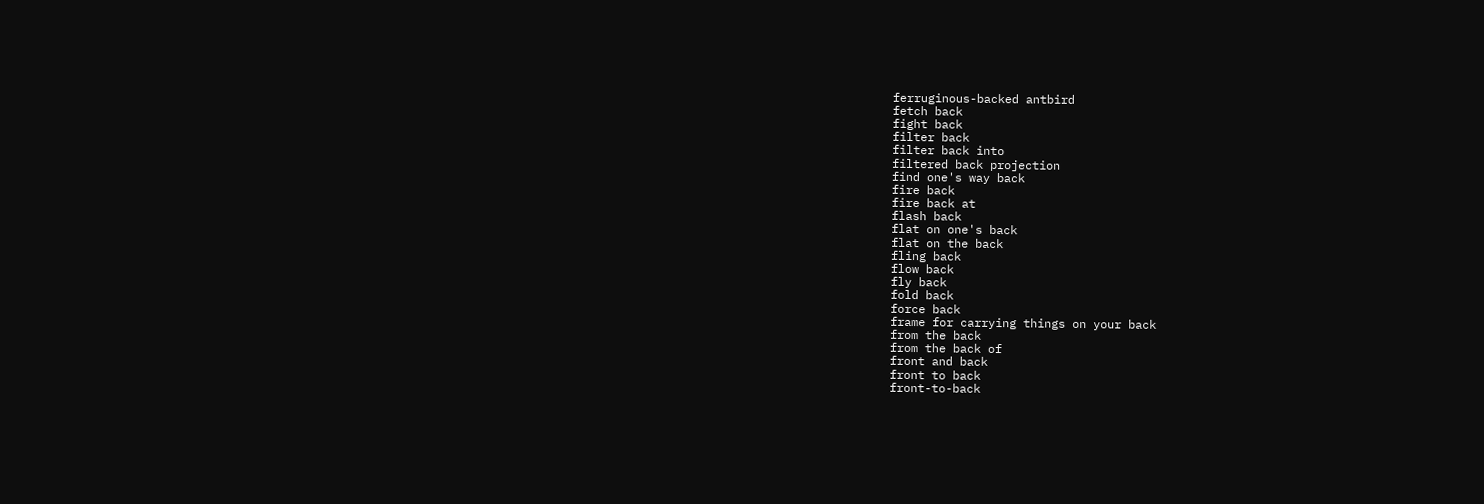ferruginous-backed antbird
fetch back
fight back
filter back
filter back into
filtered back projection
find one's way back
fire back
fire back at
flash back
flat on one's back
flat on the back
fling back
flow back
fly back
fold back
force back
frame for carrying things on your back
from the back
from the back of
front and back
front to back
front-to-back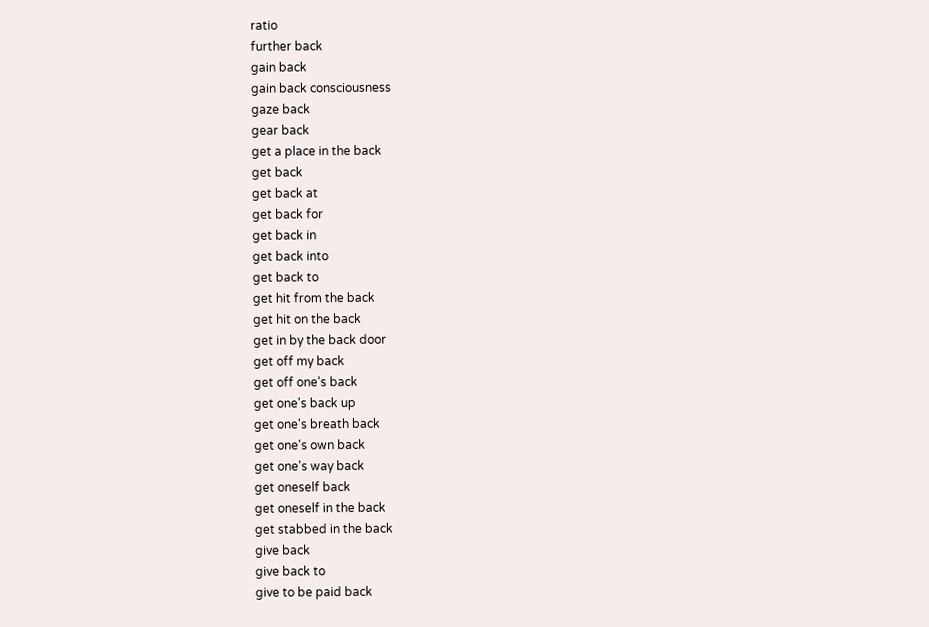ratio
further back
gain back
gain back consciousness
gaze back
gear back
get a place in the back
get back
get back at
get back for
get back in
get back into
get back to
get hit from the back
get hit on the back
get in by the back door
get off my back
get off one's back
get one's back up
get one's breath back
get one's own back
get one's way back
get oneself back
get oneself in the back
get stabbed in the back
give back
give back to
give to be paid back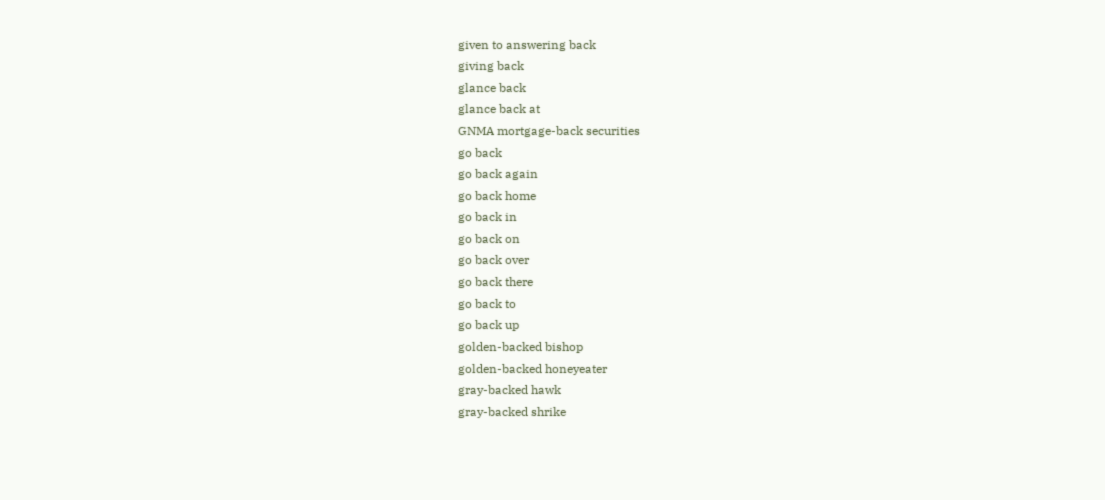given to answering back
giving back
glance back
glance back at
GNMA mortgage-back securities
go back
go back again
go back home
go back in
go back on
go back over
go back there
go back to
go back up
golden-backed bishop
golden-backed honeyeater
gray-backed hawk
gray-backed shrike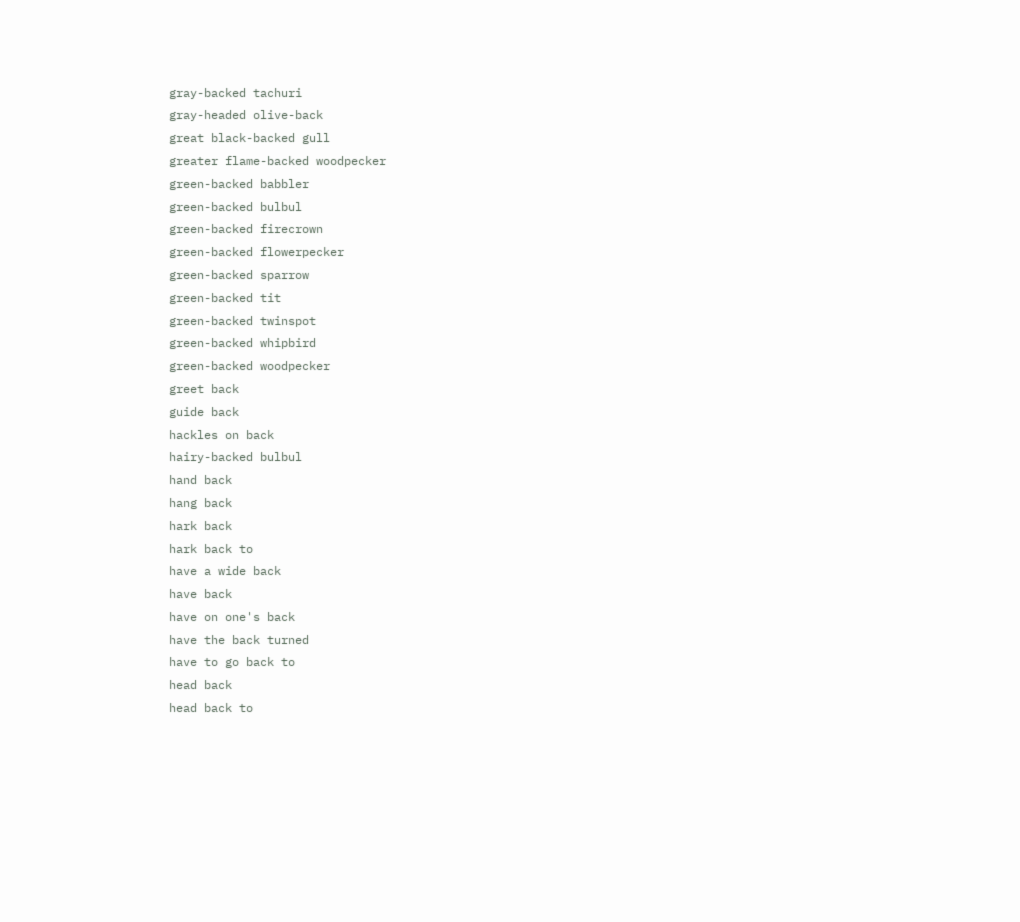gray-backed tachuri
gray-headed olive-back
great black-backed gull
greater flame-backed woodpecker
green-backed babbler
green-backed bulbul
green-backed firecrown
green-backed flowerpecker
green-backed sparrow
green-backed tit
green-backed twinspot
green-backed whipbird
green-backed woodpecker
greet back
guide back
hackles on back
hairy-backed bulbul
hand back
hang back
hark back
hark back to
have a wide back
have back
have on one's back
have the back turned
have to go back to
head back
head back to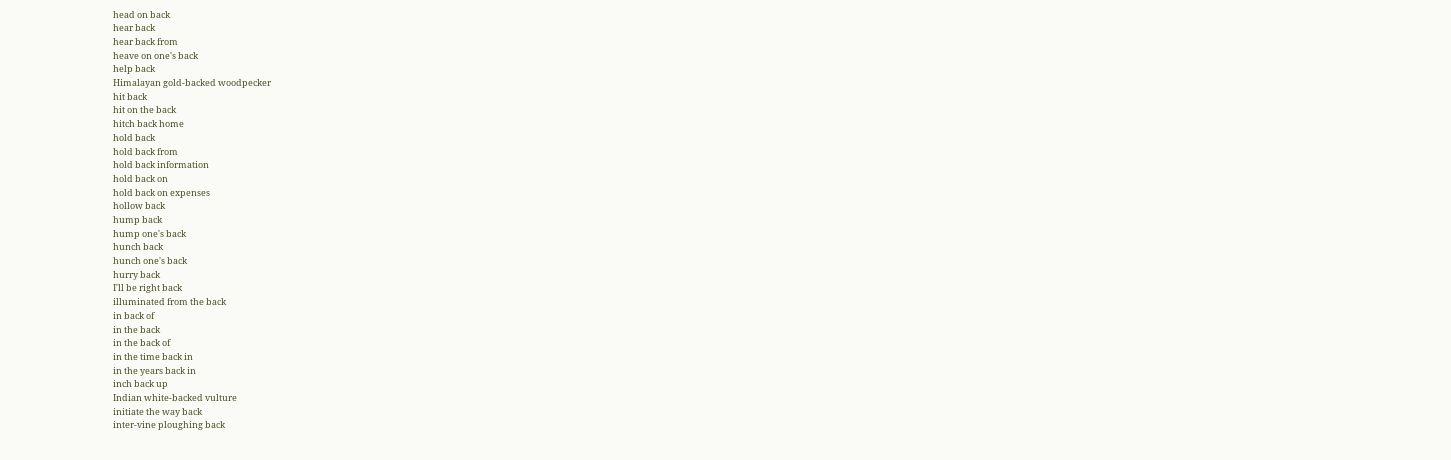head on back
hear back
hear back from
heave on one's back
help back
Himalayan gold-backed woodpecker
hit back
hit on the back
hitch back home
hold back
hold back from
hold back information
hold back on
hold back on expenses
hollow back
hump back
hump one's back
hunch back
hunch one's back
hurry back
I'll be right back
illuminated from the back
in back of
in the back
in the back of
in the time back in
in the years back in
inch back up
Indian white-backed vulture
initiate the way back
inter-vine ploughing back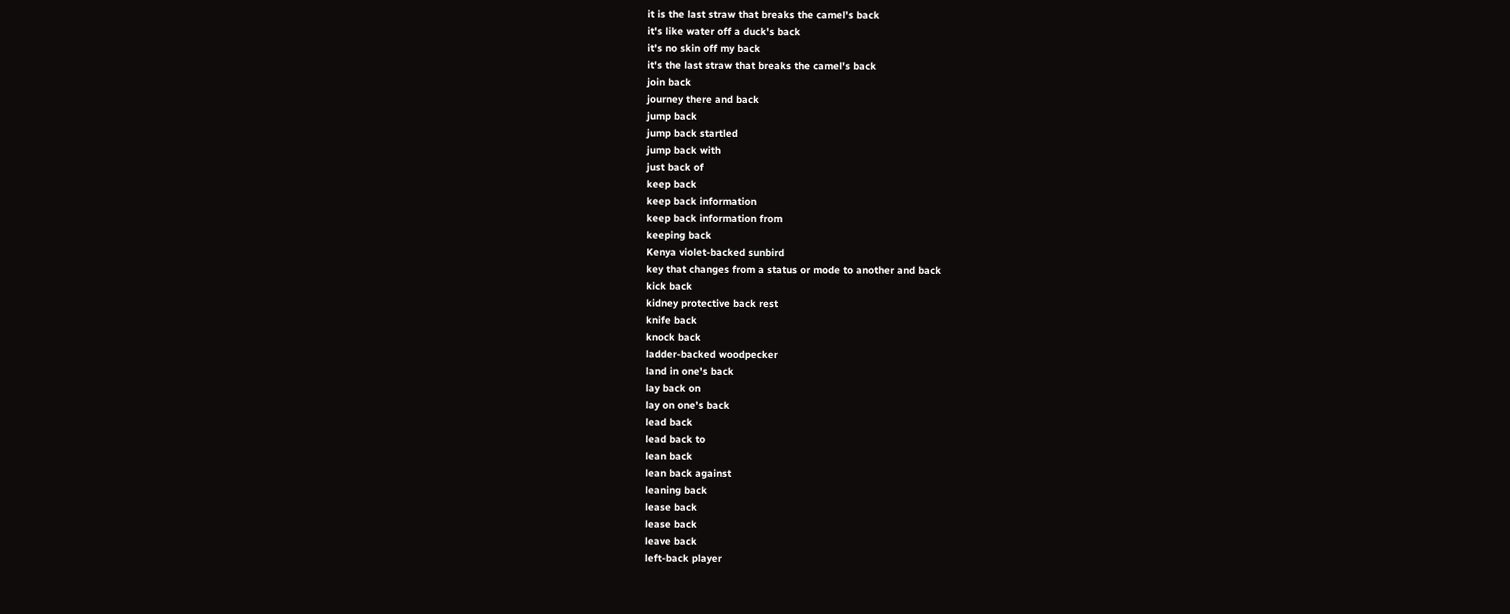it is the last straw that breaks the camel's back
it's like water off a duck's back
it's no skin off my back
it's the last straw that breaks the camel's back
join back
journey there and back
jump back
jump back startled
jump back with
just back of
keep back
keep back information
keep back information from
keeping back
Kenya violet-backed sunbird
key that changes from a status or mode to another and back
kick back
kidney protective back rest
knife back
knock back
ladder-backed woodpecker
land in one's back
lay back on
lay on one's back
lead back
lead back to
lean back
lean back against
leaning back
lease back
lease back
leave back
left-back player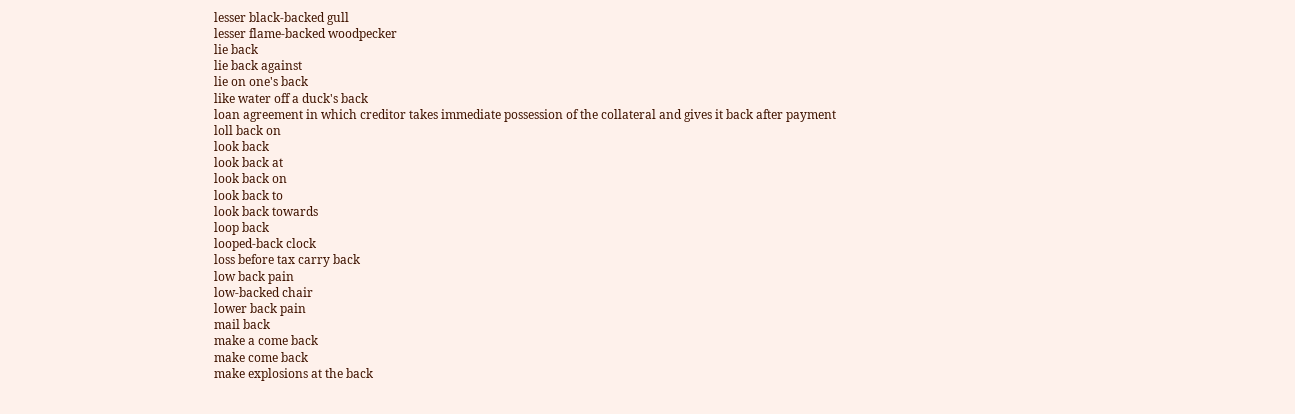lesser black-backed gull
lesser flame-backed woodpecker
lie back
lie back against
lie on one's back
like water off a duck's back
loan agreement in which creditor takes immediate possession of the collateral and gives it back after payment
loll back on
look back
look back at
look back on
look back to
look back towards
loop back
looped-back clock
loss before tax carry back
low back pain
low-backed chair
lower back pain
mail back
make a come back
make come back
make explosions at the back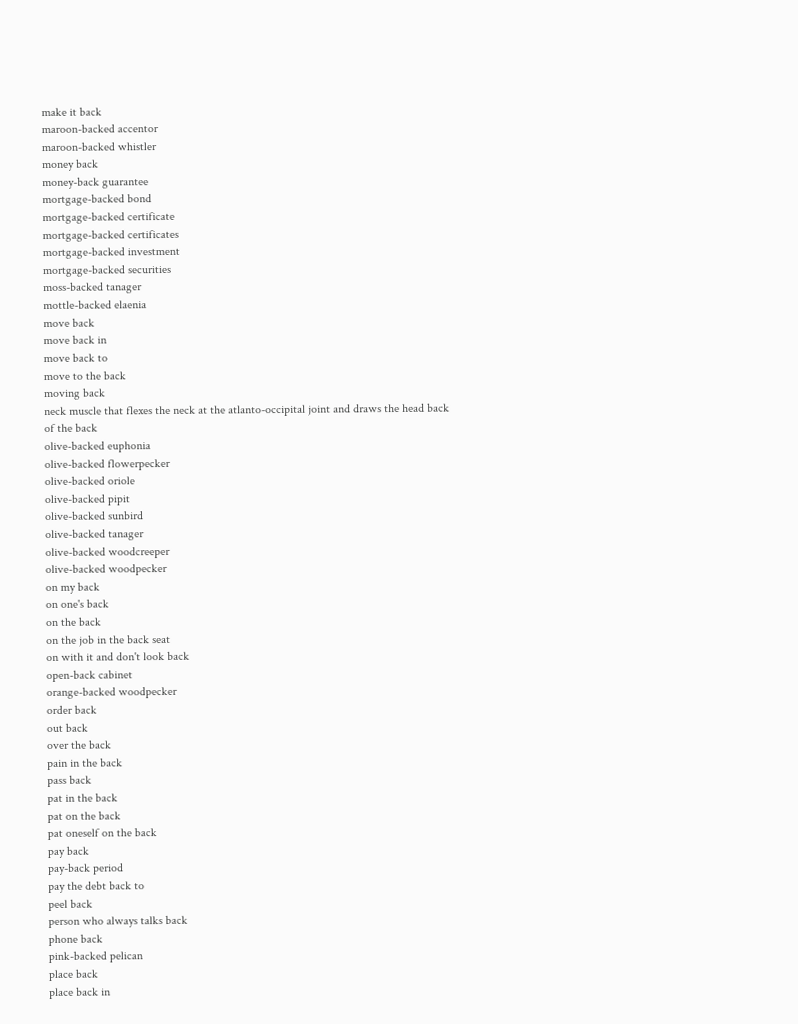make it back
maroon-backed accentor
maroon-backed whistler
money back
money-back guarantee
mortgage-backed bond
mortgage-backed certificate
mortgage-backed certificates
mortgage-backed investment
mortgage-backed securities
moss-backed tanager
mottle-backed elaenia
move back
move back in
move back to
move to the back
moving back
neck muscle that flexes the neck at the atlanto-occipital joint and draws the head back
of the back
olive-backed euphonia
olive-backed flowerpecker
olive-backed oriole
olive-backed pipit
olive-backed sunbird
olive-backed tanager
olive-backed woodcreeper
olive-backed woodpecker
on my back
on one's back
on the back
on the job in the back seat
on with it and don't look back
open-back cabinet
orange-backed woodpecker
order back
out back
over the back
pain in the back
pass back
pat in the back
pat on the back
pat oneself on the back
pay back
pay-back period
pay the debt back to
peel back
person who always talks back
phone back
pink-backed pelican
place back
place back in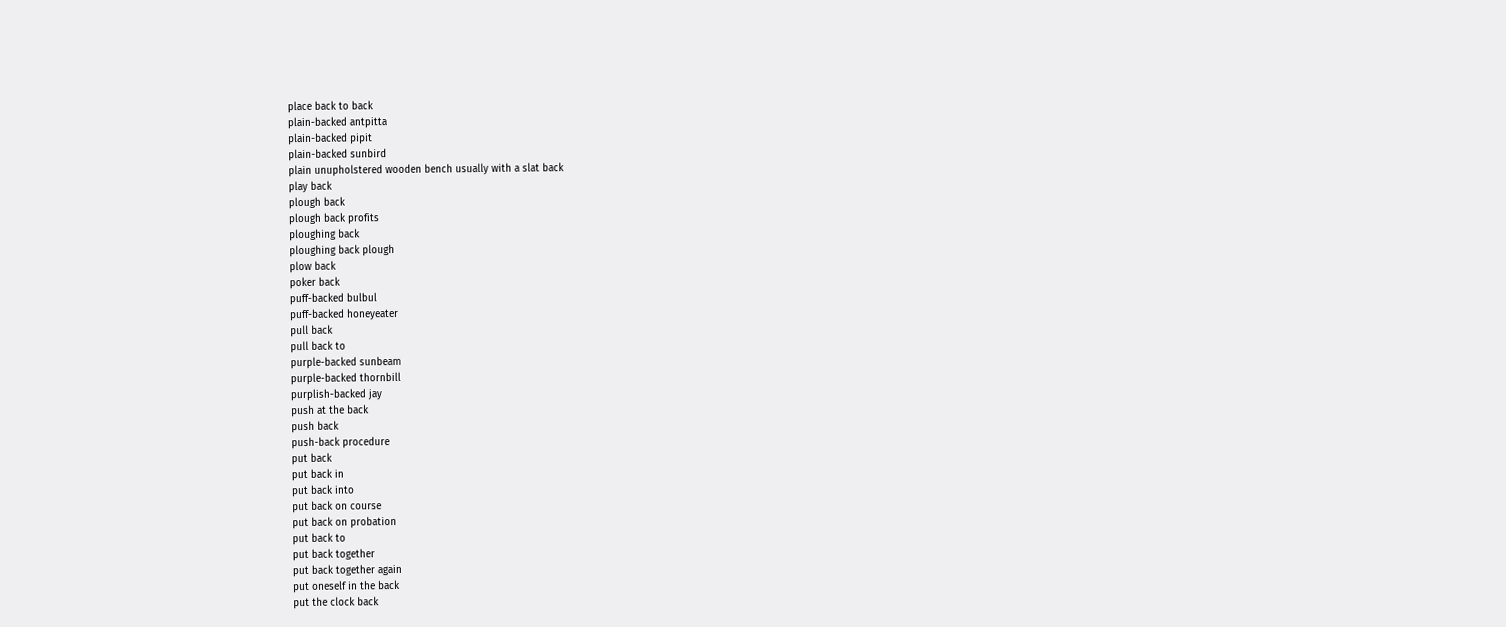place back to back
plain-backed antpitta
plain-backed pipit
plain-backed sunbird
plain unupholstered wooden bench usually with a slat back
play back
plough back
plough back profits
ploughing back
ploughing back plough
plow back
poker back
puff-backed bulbul
puff-backed honeyeater
pull back
pull back to
purple-backed sunbeam
purple-backed thornbill
purplish-backed jay
push at the back
push back
push-back procedure
put back
put back in
put back into
put back on course
put back on probation
put back to
put back together
put back together again
put oneself in the back
put the clock back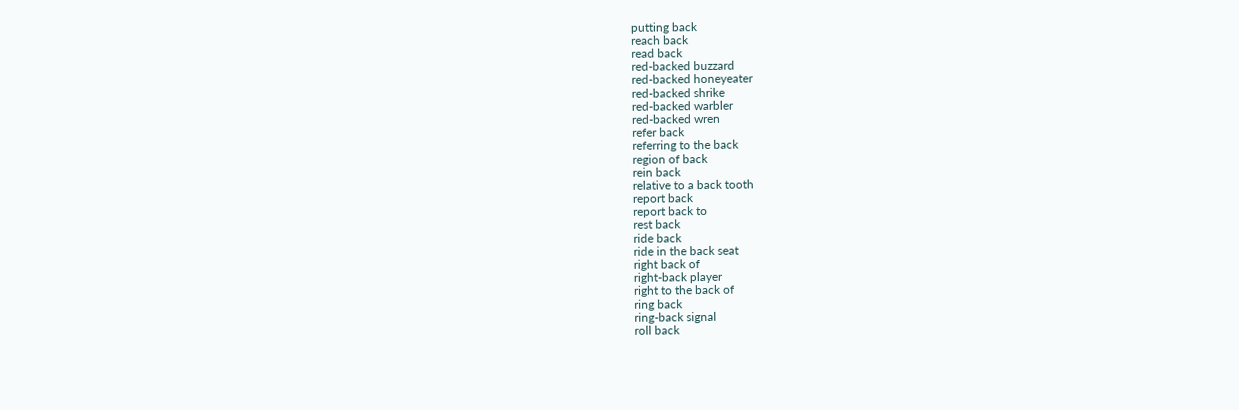putting back
reach back
read back
red-backed buzzard
red-backed honeyeater
red-backed shrike
red-backed warbler
red-backed wren
refer back
referring to the back
region of back
rein back
relative to a back tooth
report back
report back to
rest back
ride back
ride in the back seat
right back of
right-back player
right to the back of
ring back
ring-back signal
roll back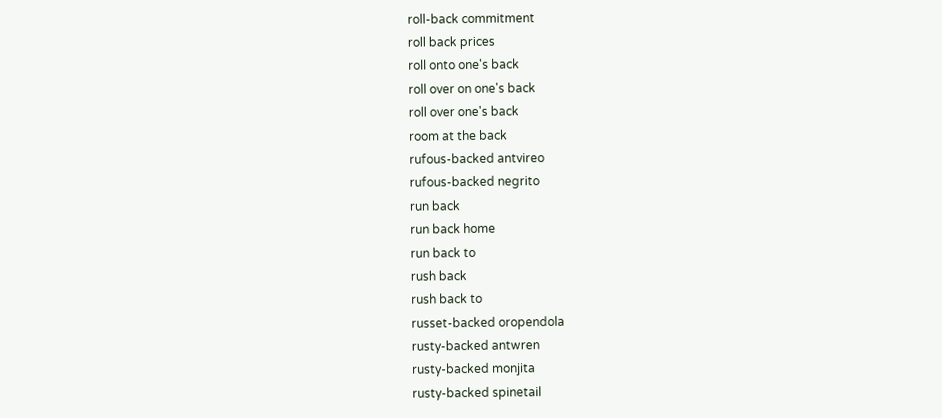roll-back commitment
roll back prices
roll onto one's back
roll over on one's back
roll over one's back
room at the back
rufous-backed antvireo
rufous-backed negrito
run back
run back home
run back to
rush back
rush back to
russet-backed oropendola
rusty-backed antwren
rusty-backed monjita
rusty-backed spinetail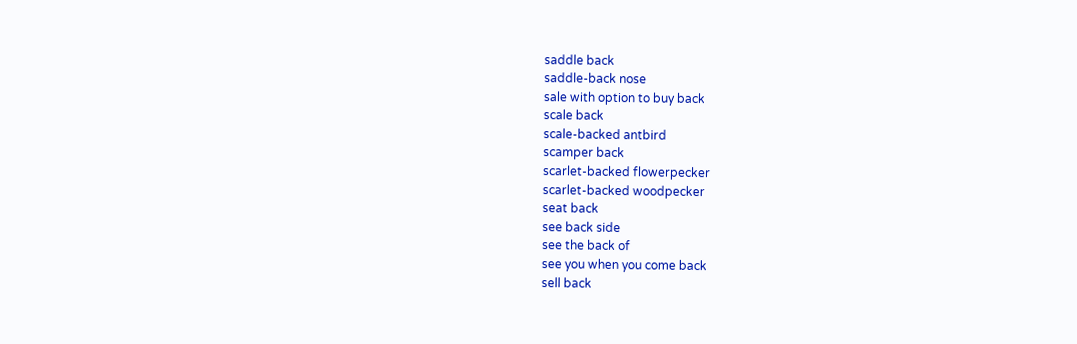saddle back
saddle-back nose
sale with option to buy back
scale back
scale-backed antbird
scamper back
scarlet-backed flowerpecker
scarlet-backed woodpecker
seat back
see back side
see the back of
see you when you come back
sell back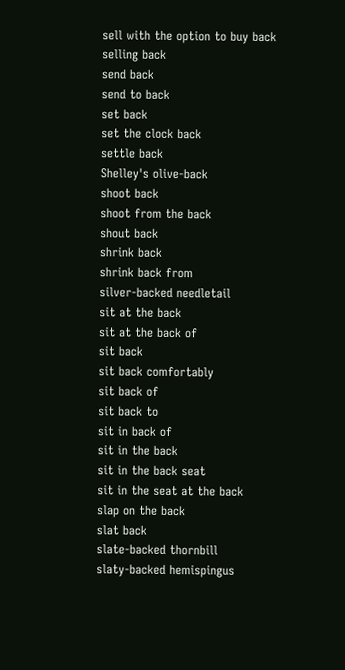sell with the option to buy back
selling back
send back
send to back
set back
set the clock back
settle back
Shelley's olive-back
shoot back
shoot from the back
shout back
shrink back
shrink back from
silver-backed needletail
sit at the back
sit at the back of
sit back
sit back comfortably
sit back of
sit back to
sit in back of
sit in the back
sit in the back seat
sit in the seat at the back
slap on the back
slat back
slate-backed thornbill
slaty-backed hemispingus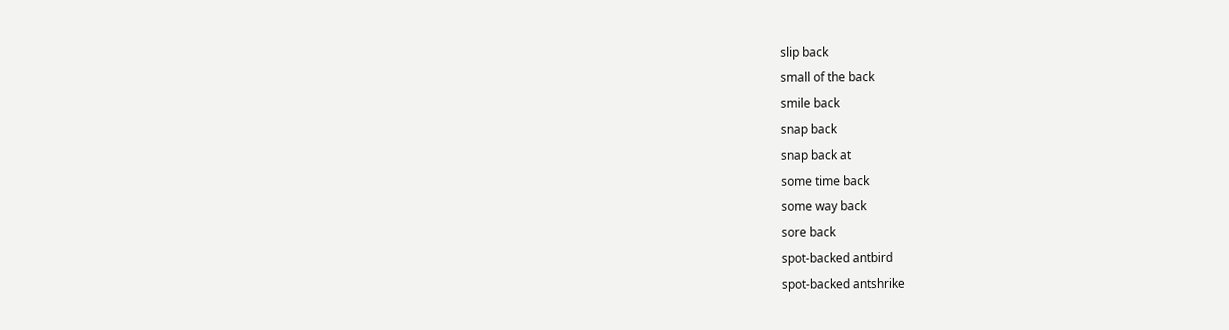slip back
small of the back
smile back
snap back
snap back at
some time back
some way back
sore back
spot-backed antbird
spot-backed antshrike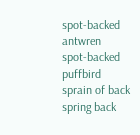spot-backed antwren
spot-backed puffbird
sprain of back
spring back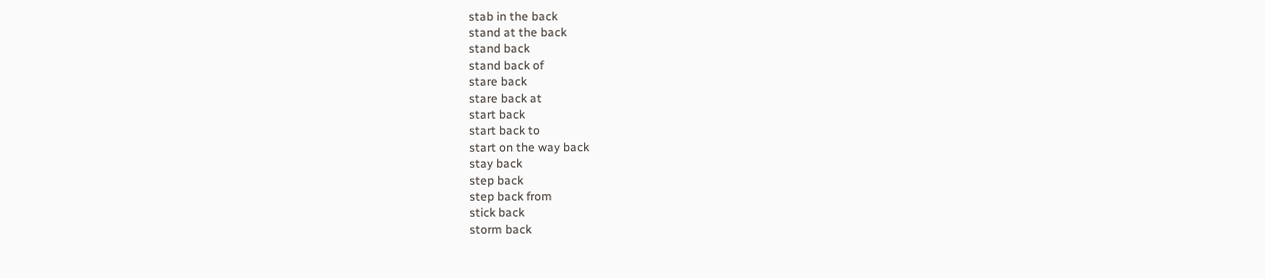stab in the back
stand at the back
stand back
stand back of
stare back
stare back at
start back
start back to
start on the way back
stay back
step back
step back from
stick back
storm back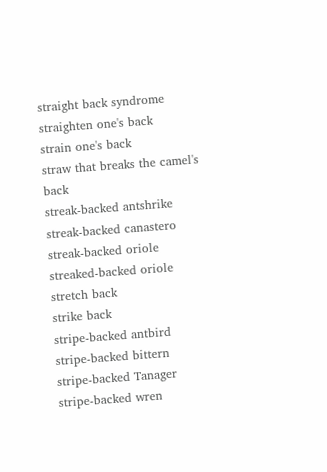straight back syndrome
straighten one's back
strain one's back
straw that breaks the camel's back
streak-backed antshrike
streak-backed canastero
streak-backed oriole
streaked-backed oriole
stretch back
strike back
stripe-backed antbird
stripe-backed bittern
stripe-backed Tanager
stripe-backed wren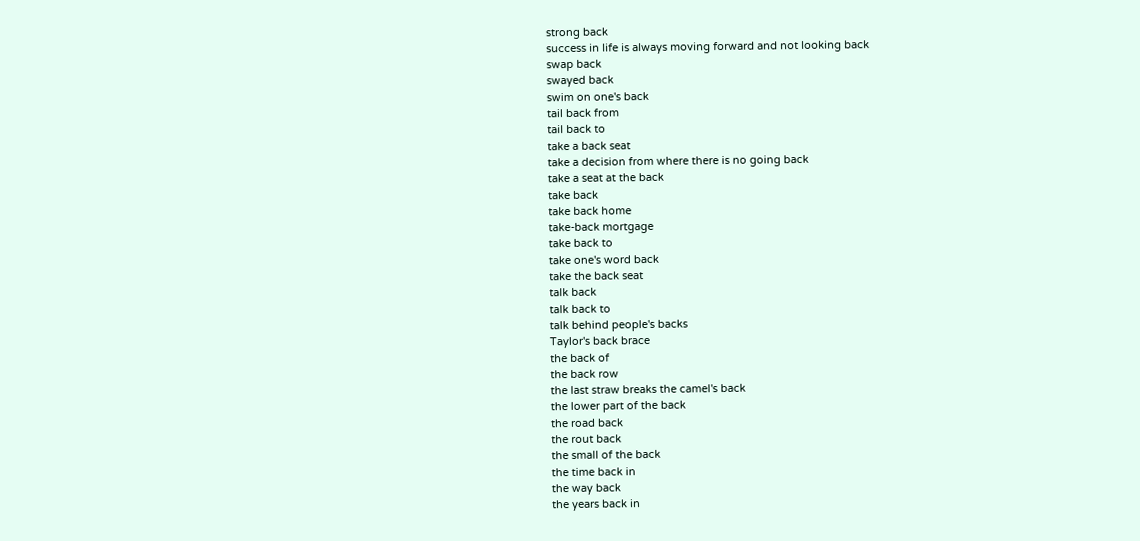strong back
success in life is always moving forward and not looking back
swap back
swayed back
swim on one's back
tail back from
tail back to
take a back seat
take a decision from where there is no going back
take a seat at the back
take back
take back home
take-back mortgage
take back to
take one's word back
take the back seat
talk back
talk back to
talk behind people's backs
Taylor's back brace
the back of
the back row
the last straw breaks the camel's back
the lower part of the back
the road back
the rout back
the small of the back
the time back in
the way back
the years back in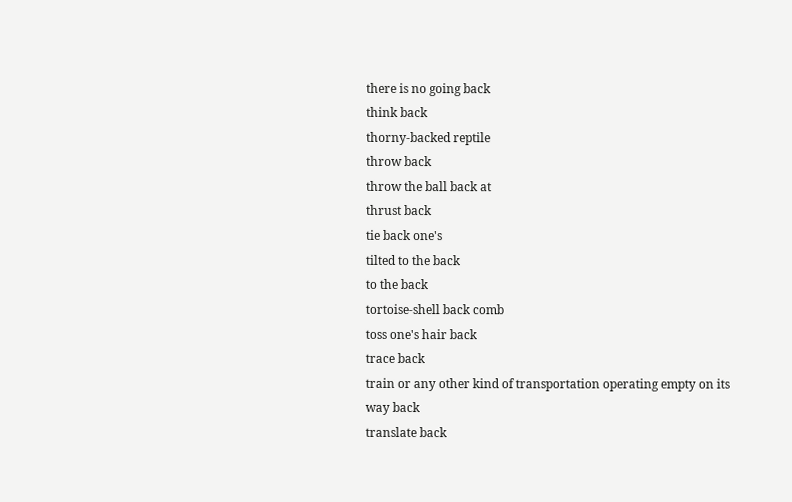there is no going back
think back
thorny-backed reptile
throw back
throw the ball back at
thrust back
tie back one's
tilted to the back
to the back
tortoise-shell back comb
toss one's hair back
trace back
train or any other kind of transportation operating empty on its way back
translate back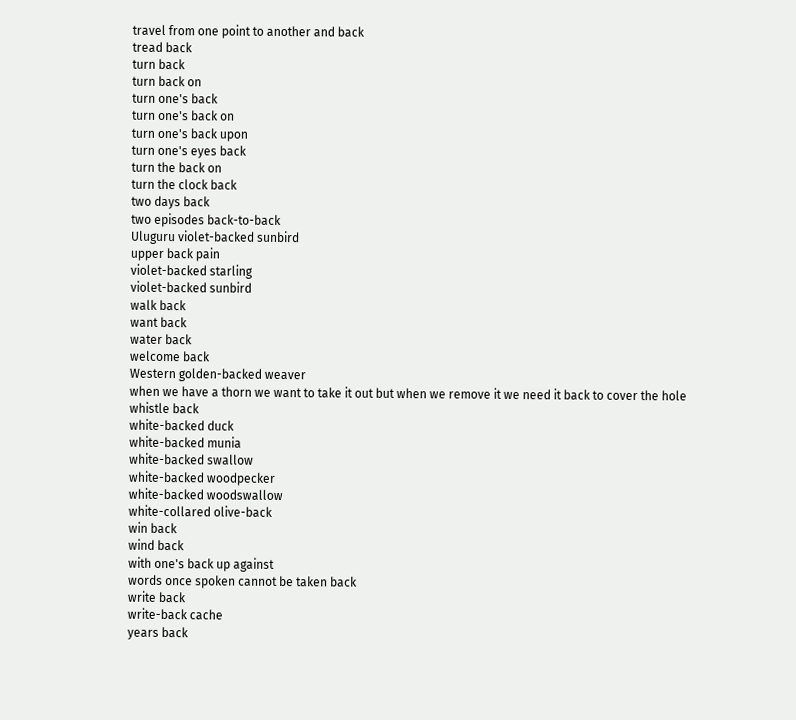travel from one point to another and back
tread back
turn back
turn back on
turn one's back
turn one's back on
turn one's back upon
turn one's eyes back
turn the back on
turn the clock back
two days back
two episodes back-to-back
Uluguru violet-backed sunbird
upper back pain
violet-backed starling
violet-backed sunbird
walk back
want back
water back
welcome back
Western golden-backed weaver
when we have a thorn we want to take it out but when we remove it we need it back to cover the hole
whistle back
white-backed duck
white-backed munia
white-backed swallow
white-backed woodpecker
white-backed woodswallow
white-collared olive-back
win back
wind back
with one's back up against
words once spoken cannot be taken back
write back
write-back cache
years back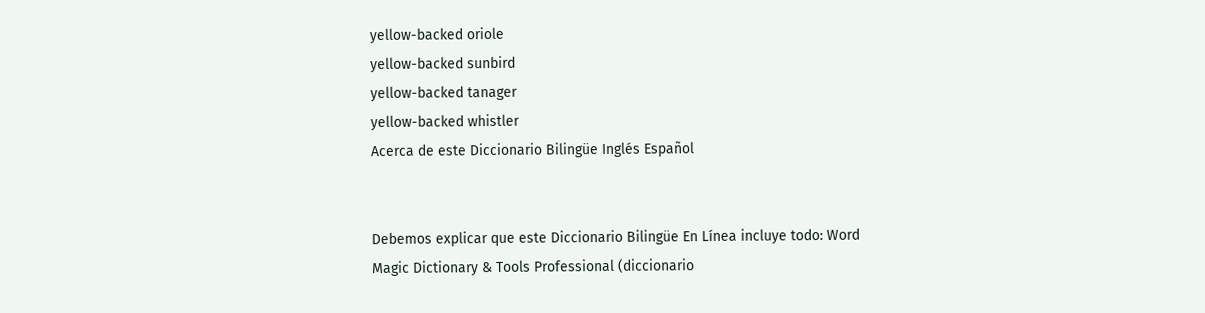yellow-backed oriole
yellow-backed sunbird
yellow-backed tanager
yellow-backed whistler
Acerca de este Diccionario Bilingüe Inglés Español


Debemos explicar que este Diccionario Bilingüe En Línea incluye todo: Word Magic Dictionary & Tools Professional (diccionario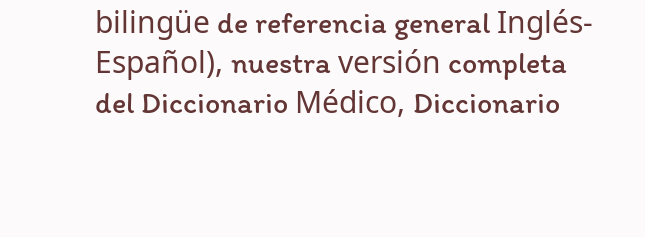bilingüe de referencia general Inglés-Español), nuestra versión completa del Diccionario Médico, Diccionario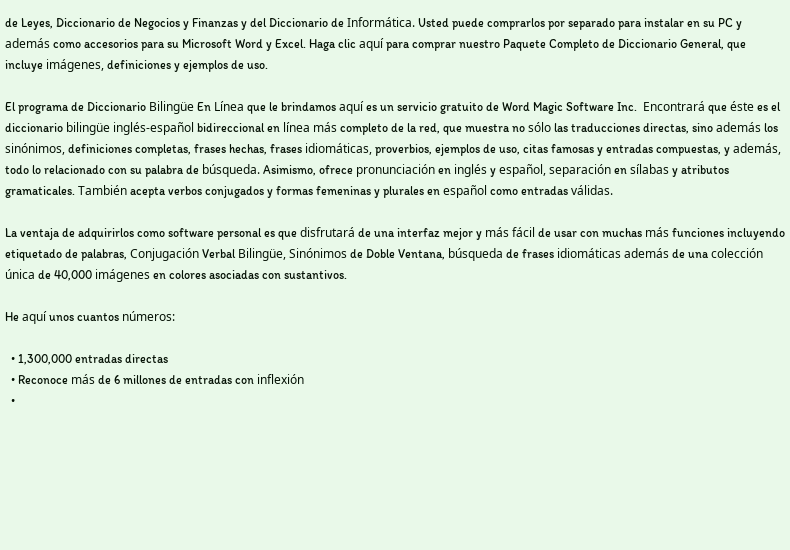de Leyes, Diccionario de Negocios y Finanzas y del Diccionario de Informática. Usted puede comprarlos por separado para instalar en su PC y además como accesorios para su Microsoft Word y Excel. Haga clic aquí para comprar nuestro Paquete Completo de Diccionario General, que incluye imágenes, definiciones y ejemplos de uso.

El programa de Diccionario Bilingüe En Línea que le brindamos aquí es un servicio gratuito de Word Magic Software Inc.  Encontrará que éste es el diccionario bilingüe inglés-español bidireccional en línea más completo de la red, que muestra no sólo las traducciones directas, sino además los sinónimos, definiciones completas, frases hechas, frases idiomáticas, proverbios, ejemplos de uso, citas famosas y entradas compuestas, y además, todo lo relacionado con su palabra de búsqueda. Asimismo, ofrece pronunciación en inglés y español, separación en sílabas y atributos gramaticales. También acepta verbos conjugados y formas femeninas y plurales en español como entradas válidas.

La ventaja de adquirirlos como software personal es que disfrutará de una interfaz mejor y más fácil de usar con muchas más funciones incluyendo etiquetado de palabras, Conjugación Verbal Bilingüe, Sinónimos de Doble Ventana, búsqueda de frases idiomáticas además de una colección única de 40,000 imágenes en colores asociadas con sustantivos.

He aquí unos cuantos números:

  • 1,300,000 entradas directas
  • Reconoce más de 6 millones de entradas con inflexión
  •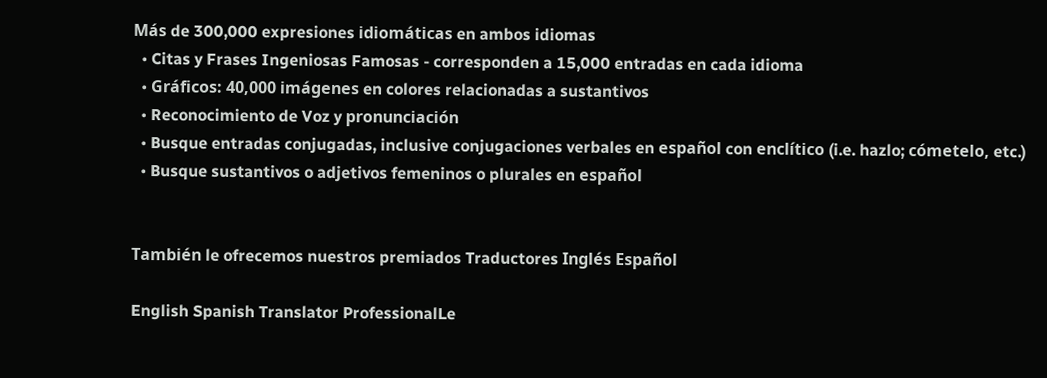Más de 300,000 expresiones idiomáticas en ambos idiomas
  • Citas y Frases Ingeniosas Famosas - corresponden a 15,000 entradas en cada idioma
  • Gráficos: 40,000 imágenes en colores relacionadas a sustantivos
  • Reconocimiento de Voz y pronunciación
  • Busque entradas conjugadas, inclusive conjugaciones verbales en español con enclítico (i.e. hazlo; cómetelo, etc.)
  • Busque sustantivos o adjetivos femeninos o plurales en español


También le ofrecemos nuestros premiados Traductores Inglés Español

English Spanish Translator ProfessionalLe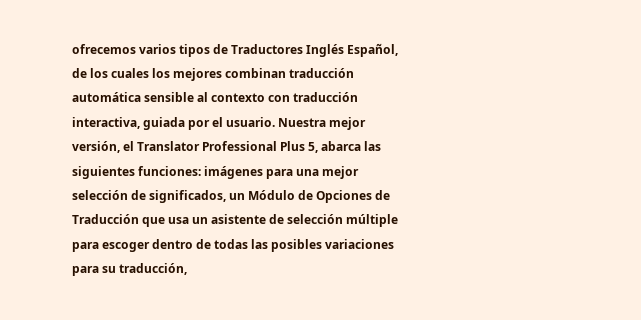ofrecemos varios tipos de Traductores Inglés Español, de los cuales los mejores combinan traducción automática sensible al contexto con traducción interactiva, guiada por el usuario. Nuestra mejor versión, el Translator Professional Plus 5, abarca las siguientes funciones: imágenes para una mejor selección de significados, un Módulo de Opciones de Traducción que usa un asistente de selección múltiple para escoger dentro de todas las posibles variaciones para su traducción,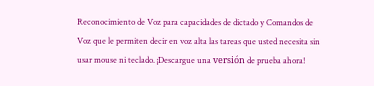Reconocimiento de Voz para capacidades de dictado y Comandos de Voz que le permiten decir en voz alta las tareas que usted necesita sin usar mouse ni teclado. ¡Descargue una versión de prueba ahora!